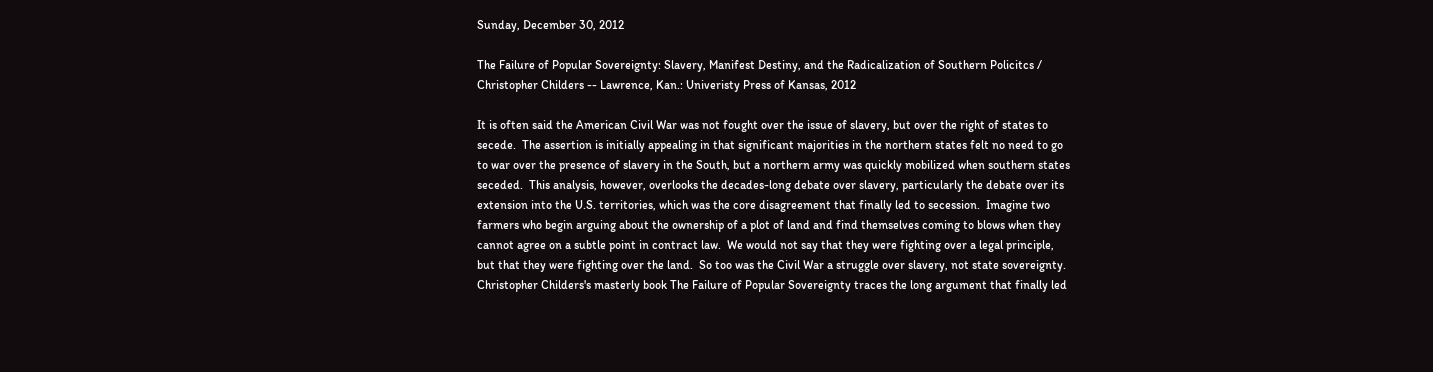Sunday, December 30, 2012

The Failure of Popular Sovereignty: Slavery, Manifest Destiny, and the Radicalization of Southern Policitcs / Christopher Childers -- Lawrence, Kan.: Univeristy Press of Kansas, 2012

It is often said the American Civil War was not fought over the issue of slavery, but over the right of states to secede.  The assertion is initially appealing in that significant majorities in the northern states felt no need to go to war over the presence of slavery in the South, but a northern army was quickly mobilized when southern states seceded.  This analysis, however, overlooks the decades-long debate over slavery, particularly the debate over its extension into the U.S. territories, which was the core disagreement that finally led to secession.  Imagine two farmers who begin arguing about the ownership of a plot of land and find themselves coming to blows when they cannot agree on a subtle point in contract law.  We would not say that they were fighting over a legal principle, but that they were fighting over the land.  So too was the Civil War a struggle over slavery, not state sovereignty.  Christopher Childers's masterly book The Failure of Popular Sovereignty traces the long argument that finally led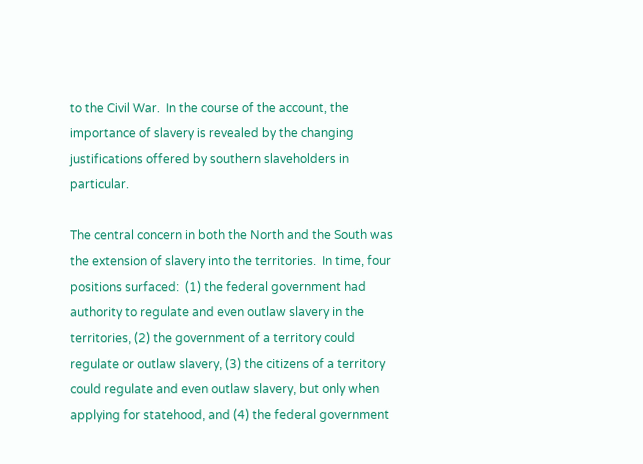to the Civil War.  In the course of the account, the importance of slavery is revealed by the changing justifications offered by southern slaveholders in particular.

The central concern in both the North and the South was the extension of slavery into the territories.  In time, four positions surfaced:  (1) the federal government had authority to regulate and even outlaw slavery in the territories, (2) the government of a territory could regulate or outlaw slavery, (3) the citizens of a territory could regulate and even outlaw slavery, but only when applying for statehood, and (4) the federal government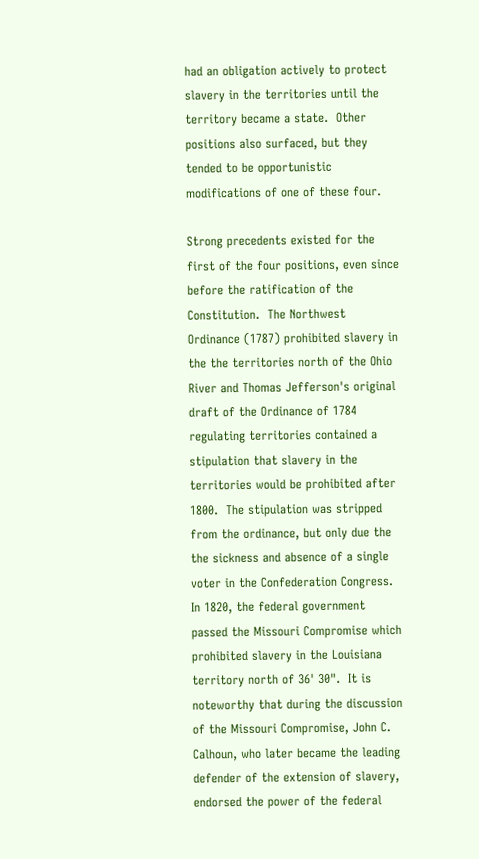had an obligation actively to protect slavery in the territories until the territory became a state.  Other positions also surfaced, but they tended to be opportunistic modifications of one of these four.

Strong precedents existed for the first of the four positions, even since before the ratification of the Constitution.  The Northwest Ordinance (1787) prohibited slavery in the the territories north of the Ohio River and Thomas Jefferson's original draft of the Ordinance of 1784 regulating territories contained a stipulation that slavery in the territories would be prohibited after 1800.  The stipulation was stripped from the ordinance, but only due the the sickness and absence of a single voter in the Confederation Congress.  In 1820, the federal government passed the Missouri Compromise which prohibited slavery in the Louisiana territory north of 36' 30".  It is noteworthy that during the discussion of the Missouri Compromise, John C. Calhoun, who later became the leading defender of the extension of slavery, endorsed the power of the federal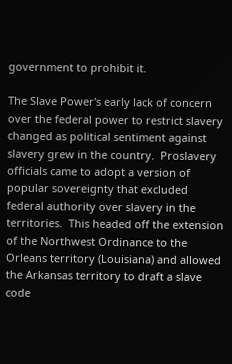government to prohibit it.

The Slave Power's early lack of concern over the federal power to restrict slavery changed as political sentiment against slavery grew in the country.  Proslavery officials came to adopt a version of popular sovereignty that excluded federal authority over slavery in the territories.  This headed off the extension of the Northwest Ordinance to the Orleans territory (Louisiana) and allowed the Arkansas territory to draft a slave code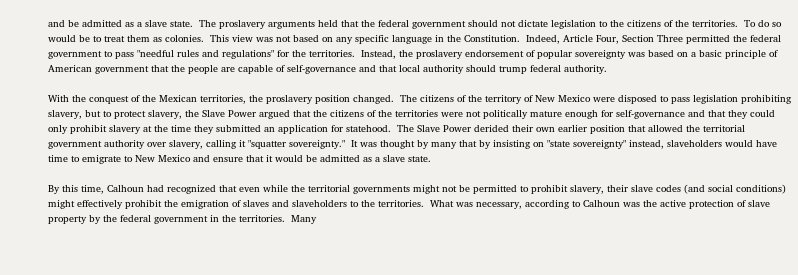and be admitted as a slave state.  The proslavery arguments held that the federal government should not dictate legislation to the citizens of the territories.  To do so would be to treat them as colonies.  This view was not based on any specific language in the Constitution.  Indeed, Article Four, Section Three permitted the federal government to pass "needful rules and regulations" for the territories.  Instead, the proslavery endorsement of popular sovereignty was based on a basic principle of American government that the people are capable of self-governance and that local authority should trump federal authority.

With the conquest of the Mexican territories, the proslavery position changed.  The citizens of the territory of New Mexico were disposed to pass legislation prohibiting slavery, but to protect slavery, the Slave Power argued that the citizens of the territories were not politically mature enough for self-governance and that they could only prohibit slavery at the time they submitted an application for statehood.  The Slave Power derided their own earlier position that allowed the territorial government authority over slavery, calling it "squatter sovereignty."  It was thought by many that by insisting on "state sovereignty" instead, slaveholders would have time to emigrate to New Mexico and ensure that it would be admitted as a slave state.

By this time, Calhoun had recognized that even while the territorial governments might not be permitted to prohibit slavery, their slave codes (and social conditions) might effectively prohibit the emigration of slaves and slaveholders to the territories.  What was necessary, according to Calhoun was the active protection of slave property by the federal government in the territories.  Many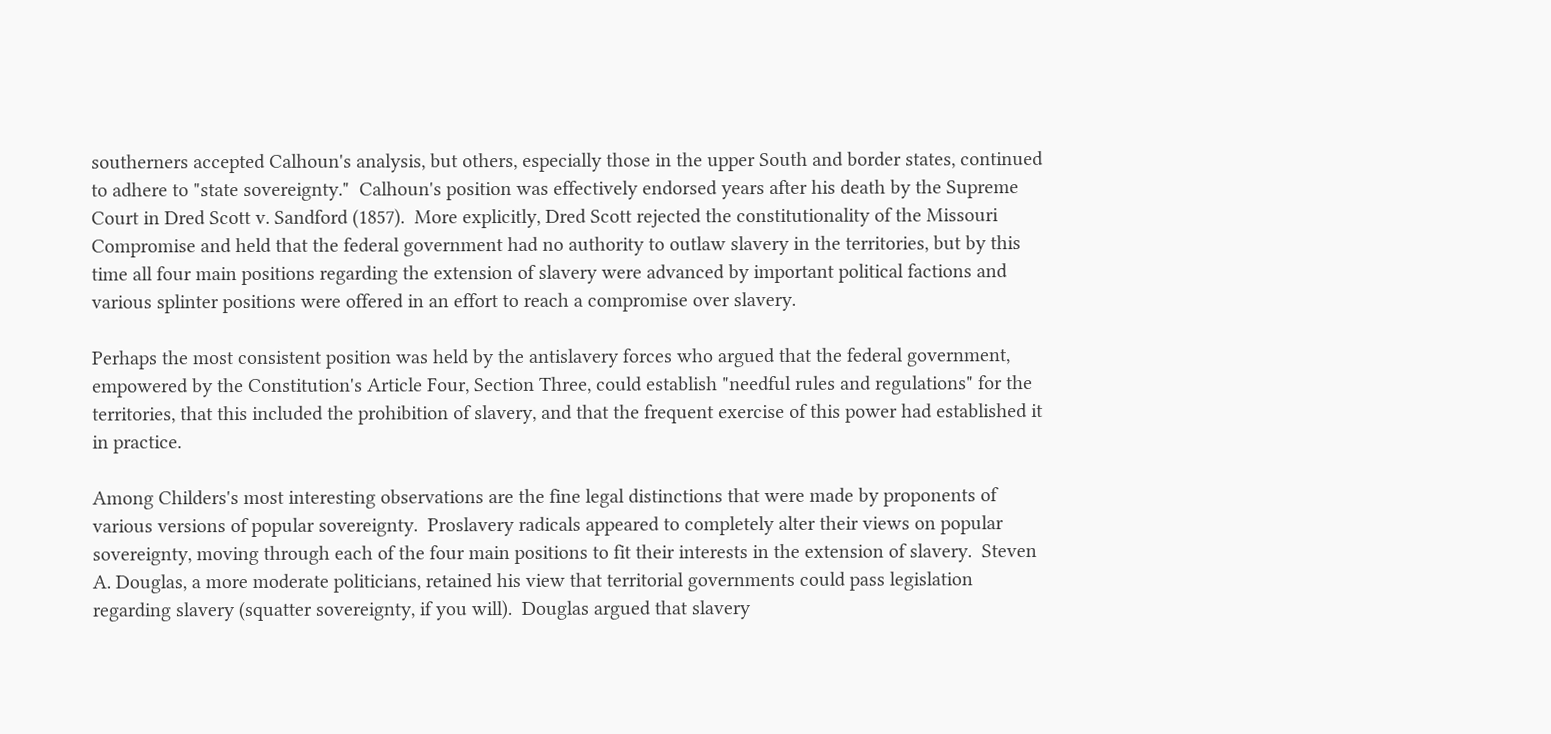southerners accepted Calhoun's analysis, but others, especially those in the upper South and border states, continued to adhere to "state sovereignty."  Calhoun's position was effectively endorsed years after his death by the Supreme Court in Dred Scott v. Sandford (1857).  More explicitly, Dred Scott rejected the constitutionality of the Missouri Compromise and held that the federal government had no authority to outlaw slavery in the territories, but by this time all four main positions regarding the extension of slavery were advanced by important political factions and various splinter positions were offered in an effort to reach a compromise over slavery.

Perhaps the most consistent position was held by the antislavery forces who argued that the federal government, empowered by the Constitution's Article Four, Section Three, could establish "needful rules and regulations" for the territories, that this included the prohibition of slavery, and that the frequent exercise of this power had established it in practice.

Among Childers's most interesting observations are the fine legal distinctions that were made by proponents of various versions of popular sovereignty.  Proslavery radicals appeared to completely alter their views on popular sovereignty, moving through each of the four main positions to fit their interests in the extension of slavery.  Steven A. Douglas, a more moderate politicians, retained his view that territorial governments could pass legislation regarding slavery (squatter sovereignty, if you will).  Douglas argued that slavery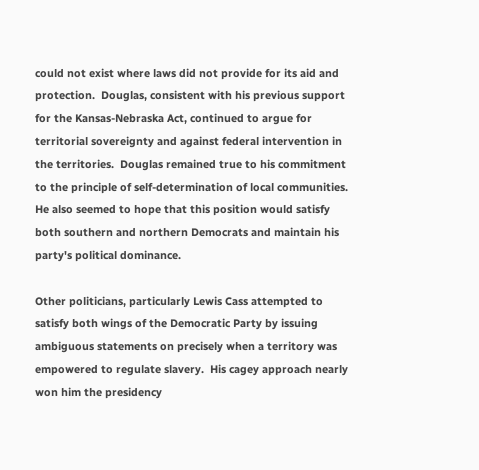could not exist where laws did not provide for its aid and protection.  Douglas, consistent with his previous support for the Kansas-Nebraska Act, continued to argue for territorial sovereignty and against federal intervention in the territories.  Douglas remained true to his commitment to the principle of self-determination of local communities.  He also seemed to hope that this position would satisfy both southern and northern Democrats and maintain his party's political dominance.

Other politicians, particularly Lewis Cass attempted to satisfy both wings of the Democratic Party by issuing ambiguous statements on precisely when a territory was empowered to regulate slavery.  His cagey approach nearly won him the presidency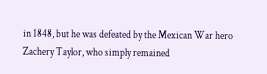in 1848, but he was defeated by the Mexican War hero Zachery Taylor, who simply remained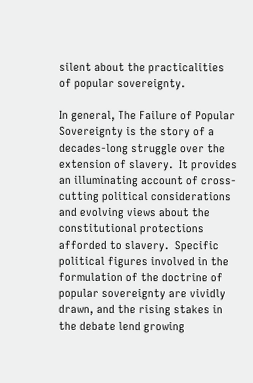silent about the practicalities of popular sovereignty.

In general, The Failure of Popular Sovereignty is the story of a decades-long struggle over the extension of slavery.  It provides an illuminating account of cross-cutting political considerations and evolving views about the constitutional protections afforded to slavery.  Specific political figures involved in the formulation of the doctrine of popular sovereignty are vividly drawn, and the rising stakes in the debate lend growing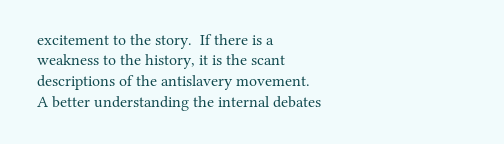excitement to the story.  If there is a weakness to the history, it is the scant descriptions of the antislavery movement.  A better understanding the internal debates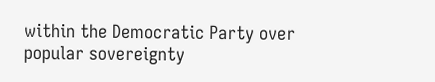within the Democratic Party over popular sovereignty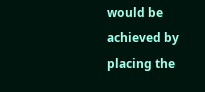would be achieved by placing the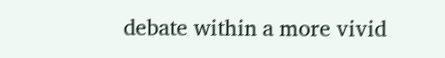debate within a more vivid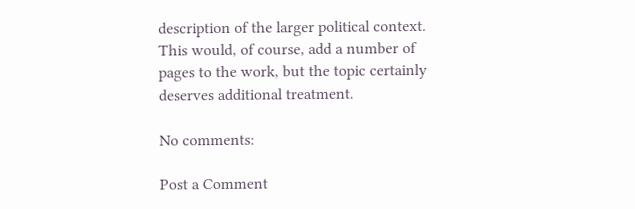description of the larger political context.  This would, of course, add a number of pages to the work, but the topic certainly deserves additional treatment.

No comments:

Post a Comment